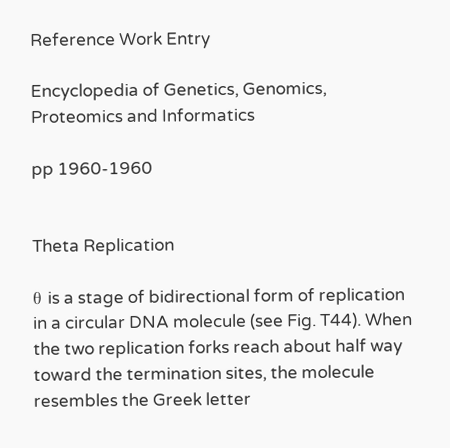Reference Work Entry

Encyclopedia of Genetics, Genomics, Proteomics and Informatics

pp 1960-1960


Theta Replication

θ is a stage of bidirectional form of replication in a circular DNA molecule (see Fig. T44). When the two replication forks reach about half way toward the termination sites, the molecule resembles the Greek letter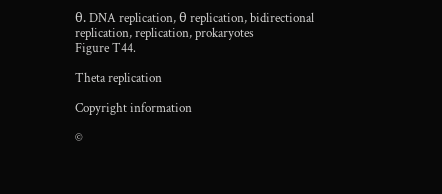θ. DNA replication, θ replication, bidirectional replication, replication, prokaryotes
Figure T44.

Theta replication

Copyright information

©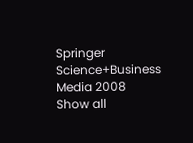Springer Science+Business Media 2008
Show all